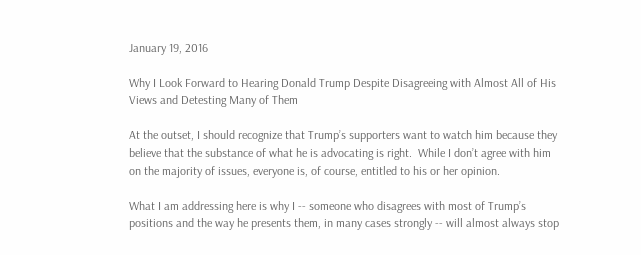January 19, 2016

Why I Look Forward to Hearing Donald Trump Despite Disagreeing with Almost All of His Views and Detesting Many of Them

At the outset, I should recognize that Trump’s supporters want to watch him because they believe that the substance of what he is advocating is right.  While I don’t agree with him on the majority of issues, everyone is, of course, entitled to his or her opinion.

What I am addressing here is why I -- someone who disagrees with most of Trump’s positions and the way he presents them, in many cases strongly -- will almost always stop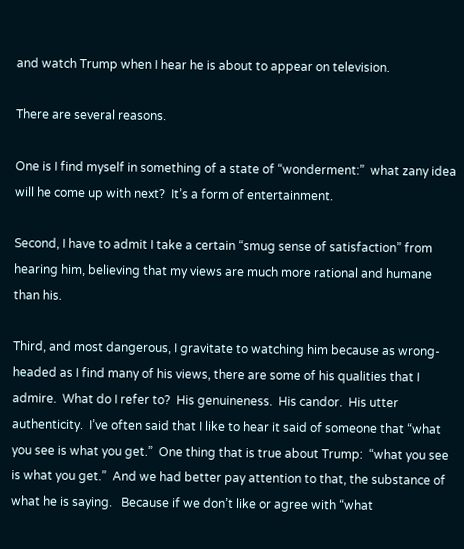and watch Trump when I hear he is about to appear on television.

There are several reasons.

One is I find myself in something of a state of “wonderment:”  what zany idea will he come up with next?  It’s a form of entertainment.

Second, I have to admit I take a certain “smug sense of satisfaction” from hearing him, believing that my views are much more rational and humane than his.

Third, and most dangerous, I gravitate to watching him because as wrong-headed as I find many of his views, there are some of his qualities that I admire.  What do I refer to?  His genuineness.  His candor.  His utter authenticity.  I’ve often said that I like to hear it said of someone that “what you see is what you get.”  One thing that is true about Trump:  “what you see is what you get.”  And we had better pay attention to that, the substance of what he is saying.   Because if we don’t like or agree with “what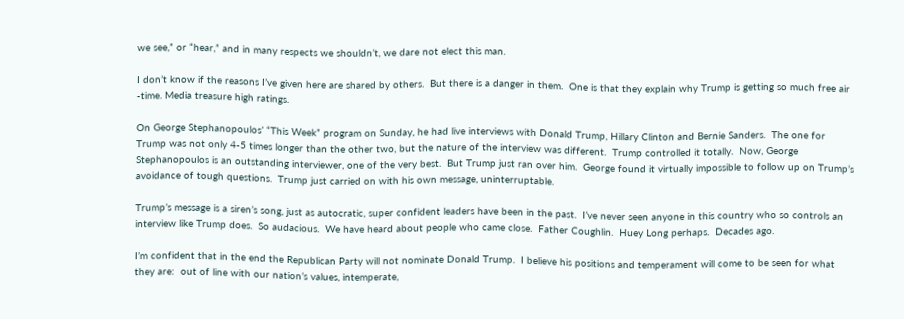we see,” or “hear,” and in many respects we shouldn’t, we dare not elect this man.

I don’t know if the reasons I’ve given here are shared by others.  But there is a danger in them.  One is that they explain why Trump is getting so much free air -time. Media treasure high ratings.

On George Stephanopoulos’ “This Week” program on Sunday, he had live interviews with Donald Trump, Hillary Clinton and Bernie Sanders.  The one for Trump was not only 4-5 times longer than the other two, but the nature of the interview was different.  Trump controlled it totally.  Now, George Stephanopoulos is an outstanding interviewer, one of the very best.  But Trump just ran over him.  George found it virtually impossible to follow up on Trump’s avoidance of tough questions.  Trump just carried on with his own message, uninterruptable.

Trump’s message is a siren’s song, just as autocratic, super confident leaders have been in the past.  I’ve never seen anyone in this country who so controls an interview like Trump does.  So audacious.  We have heard about people who came close.  Father Coughlin.  Huey Long perhaps.  Decades ago.

I’m confident that in the end the Republican Party will not nominate Donald Trump.  I believe his positions and temperament will come to be seen for what they are:  out of line with our nation’s values, intemperate,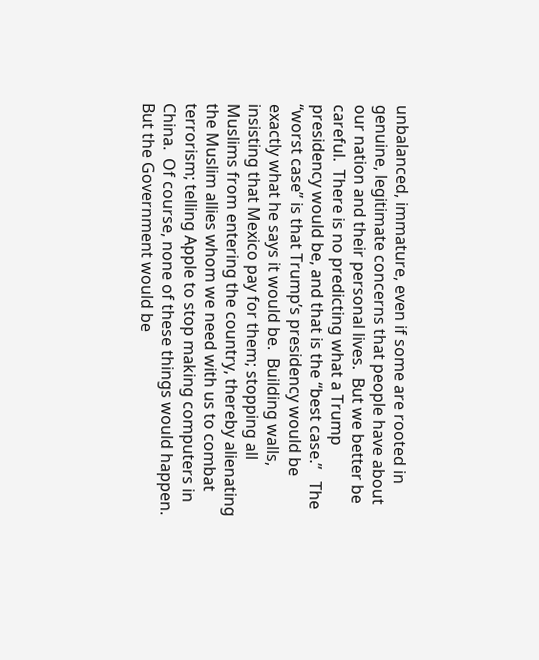unbalanced, immature, even if some are rooted in genuine, legitimate concerns that people have about our nation and their personal lives.  But we better be careful.  There is no predicting what a Trump presidency would be, and that is the “best case.”   The “worst case” is that Trump’s presidency would be exactly what he says it would be.  Building walls, insisting that Mexico pay for them; stopping all Muslims from entering the country, thereby alienating the Muslim allies whom we need with us to combat terrorism; telling Apple to stop making computers in China.  Of course, none of these things would happen.  But the Government would be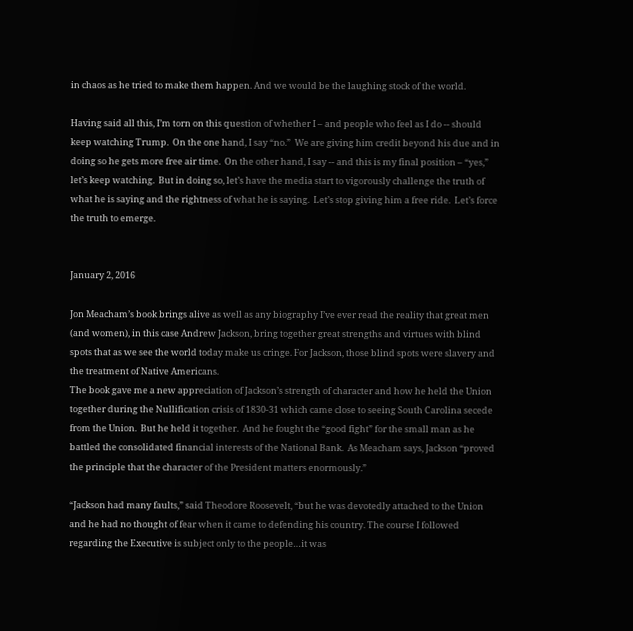in chaos as he tried to make them happen. And we would be the laughing stock of the world.

Having said all this, I’m torn on this question of whether I – and people who feel as I do -- should keep watching Trump.  On the one hand, I say “no.”  We are giving him credit beyond his due and in doing so he gets more free air time.  On the other hand, I say -- and this is my final position – “yes,” let’s keep watching.  But in doing so, let’s have the media start to vigorously challenge the truth of what he is saying and the rightness of what he is saying.  Let’s stop giving him a free ride.  Let’s force the truth to emerge.


January 2, 2016

Jon Meacham’s book brings alive as well as any biography I’ve ever read the reality that great men (and women), in this case Andrew Jackson, bring together great strengths and virtues with blind spots that as we see the world today make us cringe. For Jackson, those blind spots were slavery and the treatment of Native Americans.
The book gave me a new appreciation of Jackson’s strength of character and how he held the Union together during the Nullification crisis of 1830-31 which came close to seeing South Carolina secede from the Union.  But he held it together.  And he fought the “good fight” for the small man as he battled the consolidated financial interests of the National Bank.  As Meacham says, Jackson “proved the principle that the character of the President matters enormously.”

“Jackson had many faults,” said Theodore Roosevelt, “but he was devotedly attached to the Union and he had no thought of fear when it came to defending his country. The course I followed regarding the Executive is subject only to the people…it was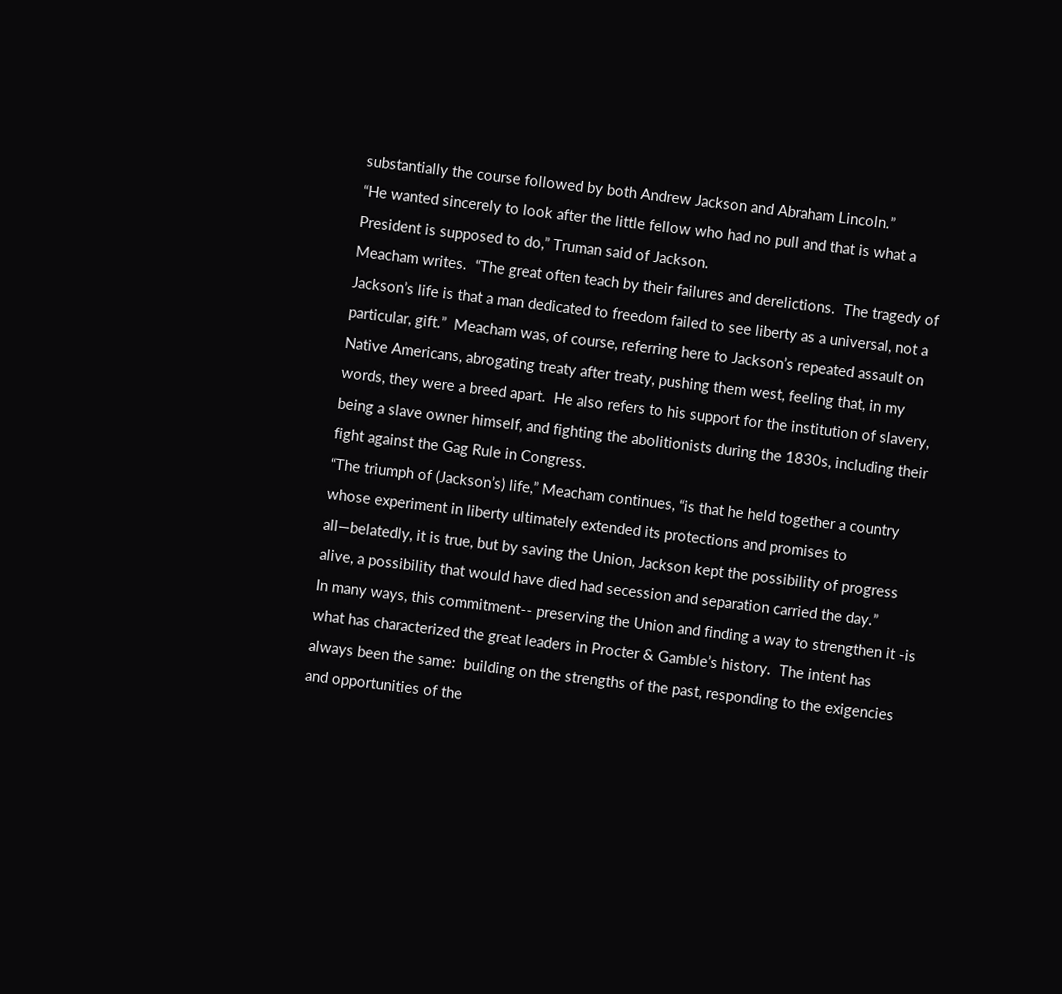substantially the course followed by both Andrew Jackson and Abraham Lincoln.”
“He wanted sincerely to look after the little fellow who had no pull and that is what a President is supposed to do,” Truman said of Jackson.
Meacham writes.  “The great often teach by their failures and derelictions.  The tragedy of Jackson’s life is that a man dedicated to freedom failed to see liberty as a universal, not a particular, gift.”  Meacham was, of course, referring here to Jackson’s repeated assault on Native Americans, abrogating treaty after treaty, pushing them west, feeling that, in my words, they were a breed apart.  He also refers to his support for the institution of slavery, being a slave owner himself, and fighting the abolitionists during the 1830s, including their fight against the Gag Rule in Congress.
“The triumph of (Jackson’s) life,” Meacham continues, “is that he held together a country whose experiment in liberty ultimately extended its protections and promises to all—belatedly, it is true, but by saving the Union, Jackson kept the possibility of progress alive, a possibility that would have died had secession and separation carried the day.”
In many ways, this commitment-- preserving the Union and finding a way to strengthen it -is what has characterized the great leaders in Procter & Gamble’s history.  The intent has always been the same:  building on the strengths of the past, responding to the exigencies and opportunities of the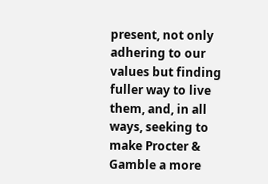present, not only adhering to our values but finding fuller way to live them, and, in all ways, seeking to make Procter & Gamble a more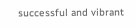successful and vibrant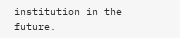institution in the future.